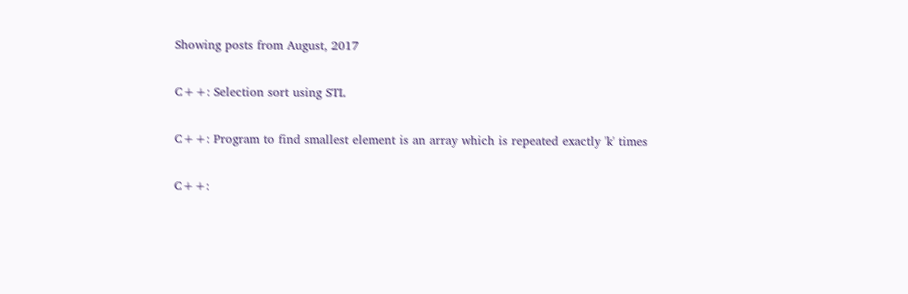Showing posts from August, 2017

C++: Selection sort using STL

C++: Program to find smallest element is an array which is repeated exactly 'k' times

C++: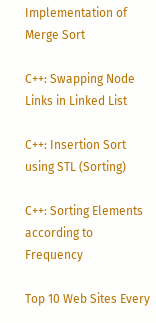Implementation of Merge Sort

C++: Swapping Node Links in Linked List

C++: Insertion Sort using STL (Sorting)

C++: Sorting Elements according to Frequency

Top 10 Web Sites Every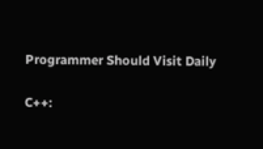Programmer Should Visit Daily

C++: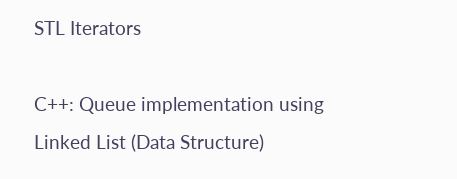STL Iterators

C++: Queue implementation using Linked List (Data Structure)